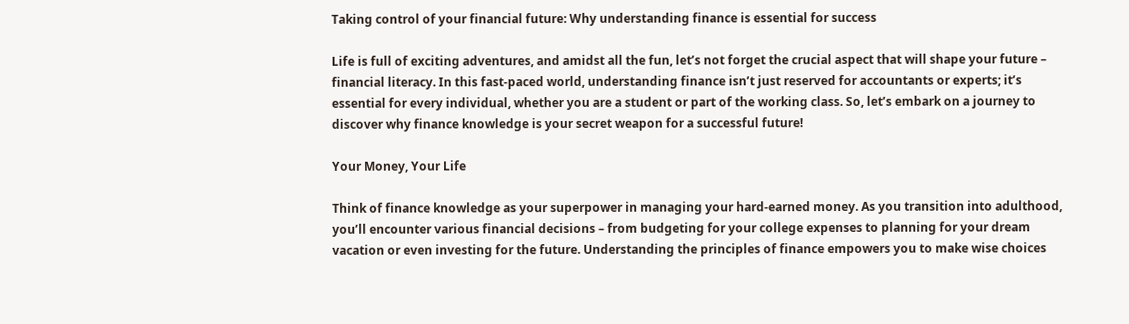Taking control of your financial future: Why understanding finance is essential for success

Life is full of exciting adventures, and amidst all the fun, let’s not forget the crucial aspect that will shape your future – financial literacy. In this fast-paced world, understanding finance isn’t just reserved for accountants or experts; it’s essential for every individual, whether you are a student or part of the working class. So, let’s embark on a journey to discover why finance knowledge is your secret weapon for a successful future!

Your Money, Your Life

Think of finance knowledge as your superpower in managing your hard-earned money. As you transition into adulthood, you’ll encounter various financial decisions – from budgeting for your college expenses to planning for your dream vacation or even investing for the future. Understanding the principles of finance empowers you to make wise choices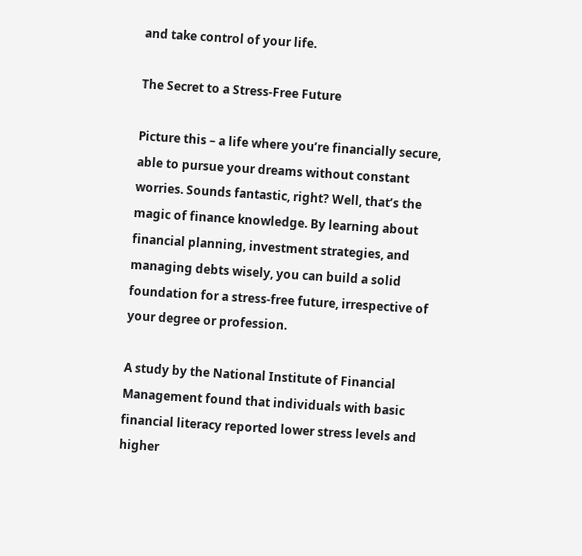and take control of your life.

The Secret to a Stress-Free Future

Picture this – a life where you’re financially secure, able to pursue your dreams without constant worries. Sounds fantastic, right? Well, that’s the magic of finance knowledge. By learning about financial planning, investment strategies, and managing debts wisely, you can build a solid foundation for a stress-free future, irrespective of your degree or profession.

A study by the National Institute of Financial Management found that individuals with basic financial literacy reported lower stress levels and higher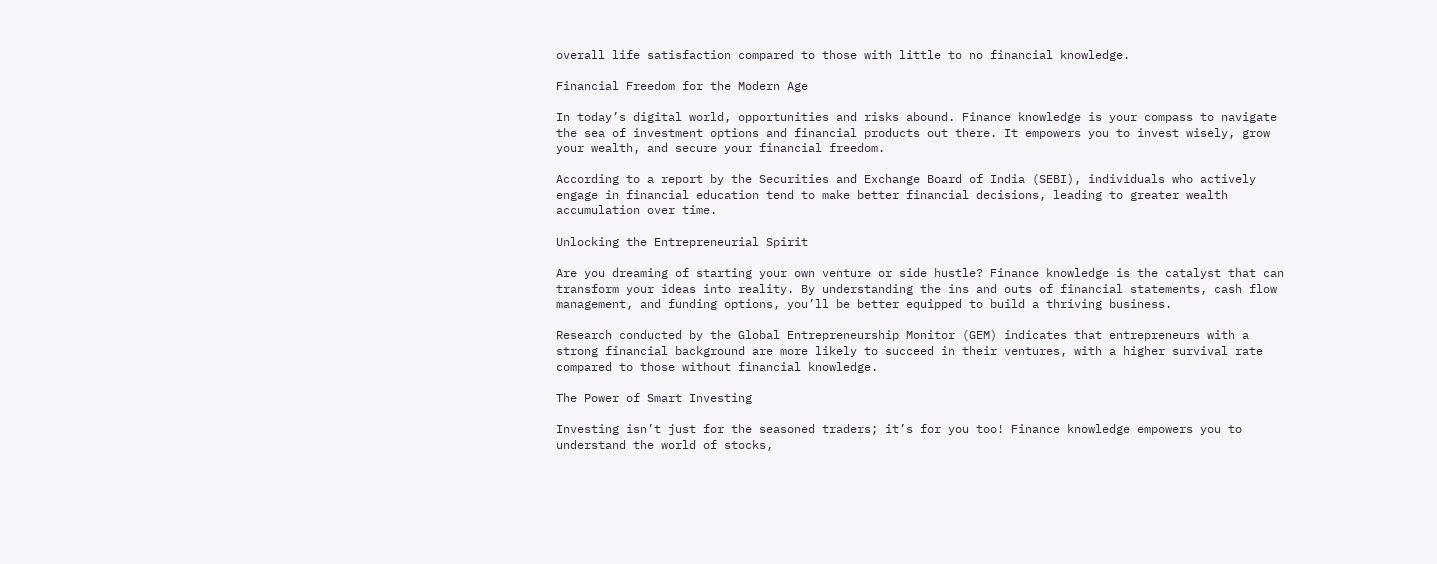overall life satisfaction compared to those with little to no financial knowledge.

Financial Freedom for the Modern Age

In today’s digital world, opportunities and risks abound. Finance knowledge is your compass to navigate the sea of investment options and financial products out there. It empowers you to invest wisely, grow your wealth, and secure your financial freedom.

According to a report by the Securities and Exchange Board of India (SEBI), individuals who actively engage in financial education tend to make better financial decisions, leading to greater wealth accumulation over time.

Unlocking the Entrepreneurial Spirit

Are you dreaming of starting your own venture or side hustle? Finance knowledge is the catalyst that can transform your ideas into reality. By understanding the ins and outs of financial statements, cash flow management, and funding options, you’ll be better equipped to build a thriving business.

Research conducted by the Global Entrepreneurship Monitor (GEM) indicates that entrepreneurs with a strong financial background are more likely to succeed in their ventures, with a higher survival rate compared to those without financial knowledge.

The Power of Smart Investing

Investing isn’t just for the seasoned traders; it’s for you too! Finance knowledge empowers you to understand the world of stocks,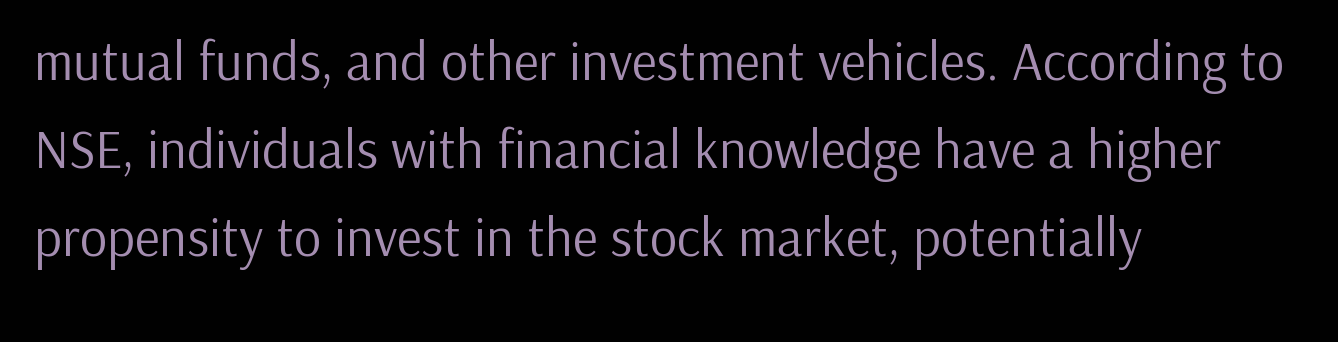mutual funds, and other investment vehicles. According to NSE, individuals with financial knowledge have a higher propensity to invest in the stock market, potentially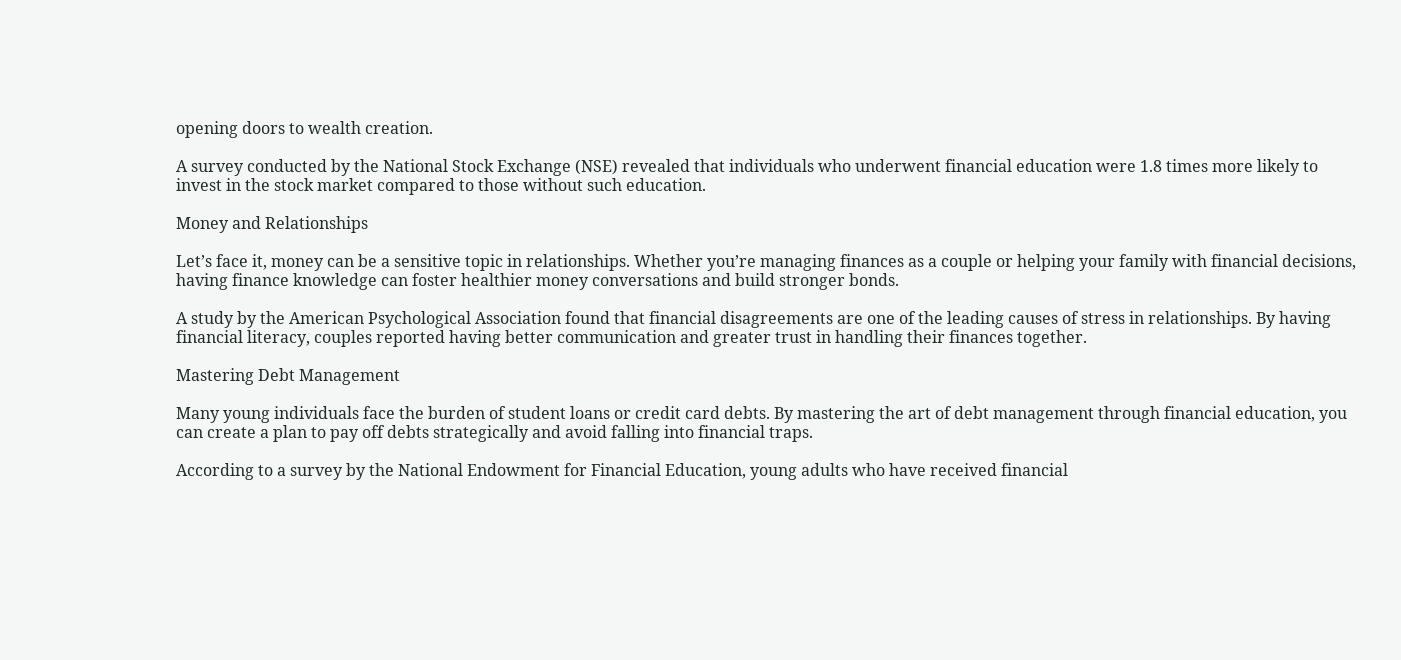opening doors to wealth creation.

A survey conducted by the National Stock Exchange (NSE) revealed that individuals who underwent financial education were 1.8 times more likely to invest in the stock market compared to those without such education.

Money and Relationships

Let’s face it, money can be a sensitive topic in relationships. Whether you’re managing finances as a couple or helping your family with financial decisions, having finance knowledge can foster healthier money conversations and build stronger bonds.

A study by the American Psychological Association found that financial disagreements are one of the leading causes of stress in relationships. By having financial literacy, couples reported having better communication and greater trust in handling their finances together.

Mastering Debt Management

Many young individuals face the burden of student loans or credit card debts. By mastering the art of debt management through financial education, you can create a plan to pay off debts strategically and avoid falling into financial traps.

According to a survey by the National Endowment for Financial Education, young adults who have received financial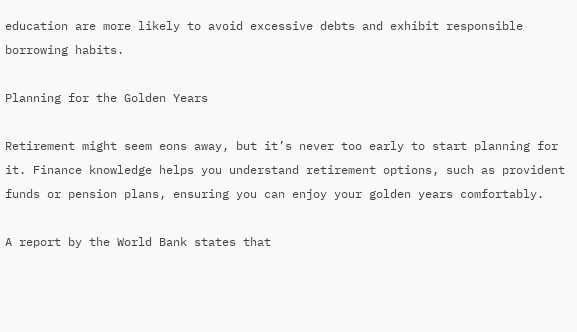education are more likely to avoid excessive debts and exhibit responsible borrowing habits.

Planning for the Golden Years

Retirement might seem eons away, but it’s never too early to start planning for it. Finance knowledge helps you understand retirement options, such as provident funds or pension plans, ensuring you can enjoy your golden years comfortably.

A report by the World Bank states that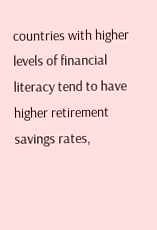countries with higher levels of financial literacy tend to have higher retirement savings rates,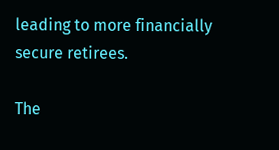leading to more financially secure retirees.

The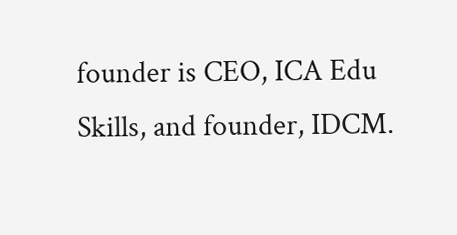founder is CEO, ICA Edu Skills, and founder, IDCM.